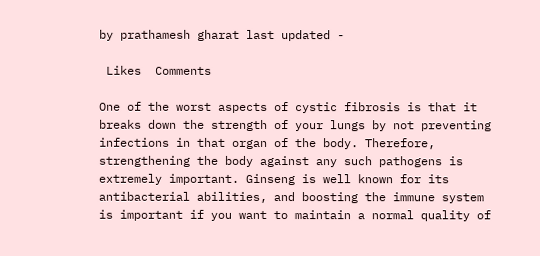by prathamesh gharat last updated -

 Likes  Comments

One of the worst aspects of cystic fibrosis is that it breaks down the strength of your lungs by not preventing infections in that organ of the body. Therefore, strengthening the body against any such pathogens is extremely important. Ginseng is well known for its antibacterial abilities, and boosting the immune system is important if you want to maintain a normal quality of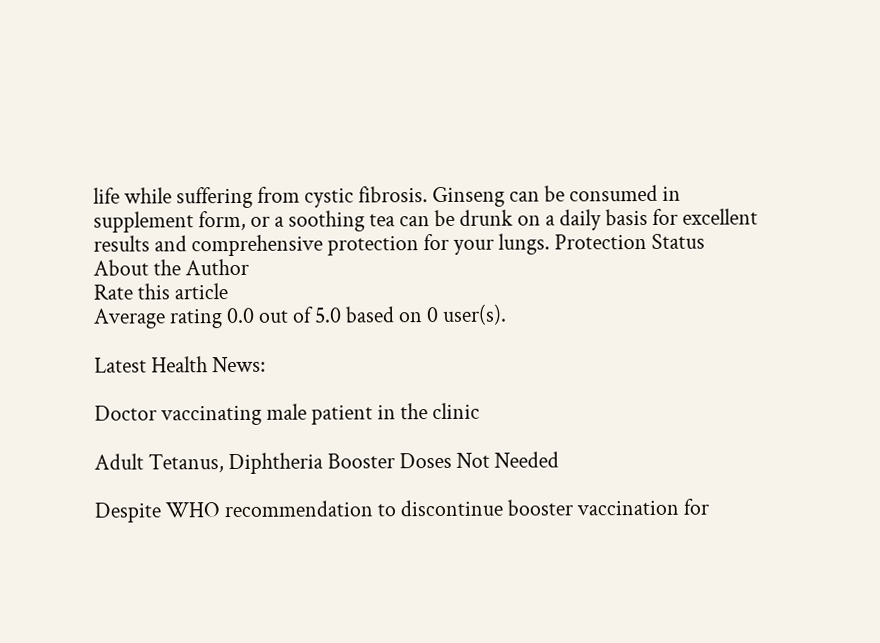life while suffering from cystic fibrosis. Ginseng can be consumed in supplement form, or a soothing tea can be drunk on a daily basis for excellent results and comprehensive protection for your lungs. Protection Status
About the Author
Rate this article
Average rating 0.0 out of 5.0 based on 0 user(s).

Latest Health News:

Doctor vaccinating male patient in the clinic

Adult Tetanus, Diphtheria Booster Doses Not Needed

Despite WHO recommendation to discontinue booster vaccination for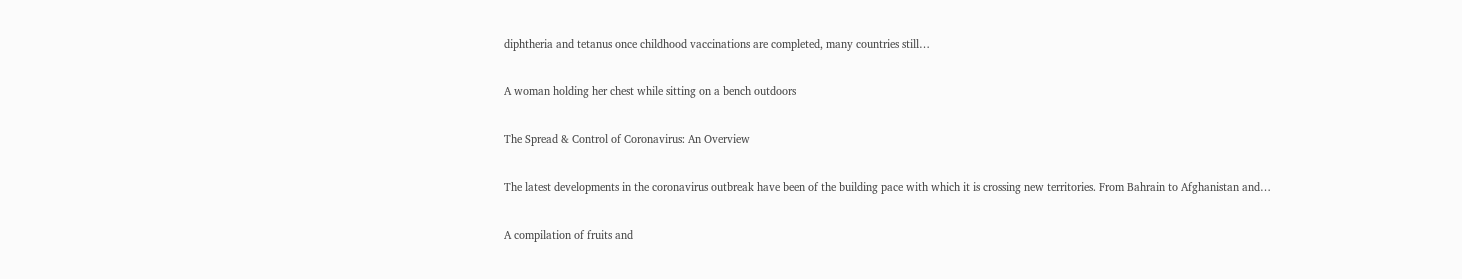diphtheria and tetanus once childhood vaccinations are completed, many countries still…

A woman holding her chest while sitting on a bench outdoors

The Spread & Control of Coronavirus: An Overview

The latest developments in the coronavirus outbreak have been of the building pace with which it is crossing new territories. From Bahrain to Afghanistan and…

A compilation of fruits and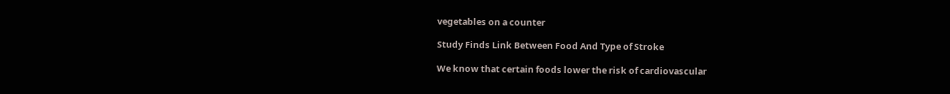vegetables on a counter

Study Finds Link Between Food And Type of Stroke

We know that certain foods lower the risk of cardiovascular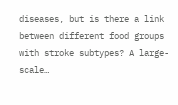diseases, but is there a link between different food groups with stroke subtypes? A large-scale…